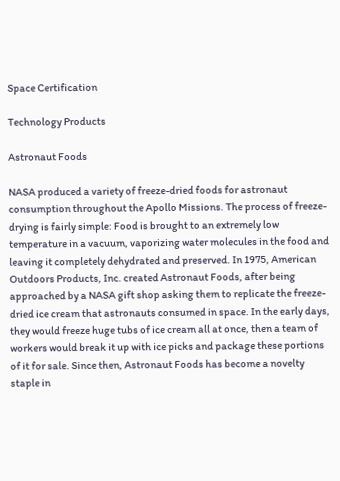Space Certification

Technology Products

Astronaut Foods

NASA produced a variety of freeze-dried foods for astronaut consumption throughout the Apollo Missions. The process of freeze-drying is fairly simple: Food is brought to an extremely low temperature in a vacuum, vaporizing water molecules in the food and leaving it completely dehydrated and preserved. In 1975, American Outdoors Products, Inc. created Astronaut Foods, after being approached by a NASA gift shop asking them to replicate the freeze-dried ice cream that astronauts consumed in space. In the early days, they would freeze huge tubs of ice cream all at once, then a team of workers would break it up with ice picks and package these portions of it for sale. Since then, Astronaut Foods has become a novelty staple in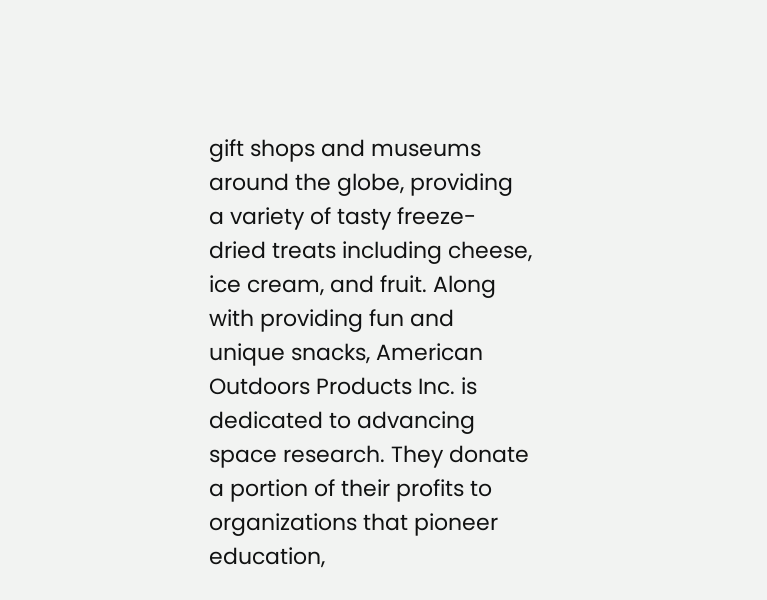gift shops and museums around the globe, providing a variety of tasty freeze-dried treats including cheese, ice cream, and fruit. Along with providing fun and unique snacks, American Outdoors Products Inc. is dedicated to advancing space research. They donate a portion of their profits to organizations that pioneer education,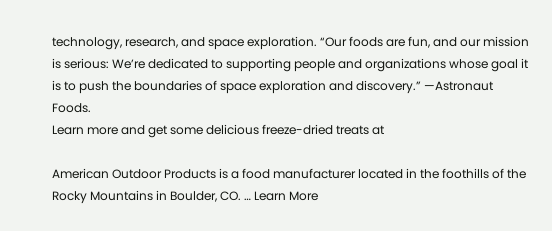technology, research, and space exploration. “Our foods are fun, and our mission is serious: We’re dedicated to supporting people and organizations whose goal it is to push the boundaries of space exploration and discovery.” —Astronaut Foods.
Learn more and get some delicious freeze-dried treats at

American Outdoor Products is a food manufacturer located in the foothills of the Rocky Mountains in Boulder, CO. … Learn More